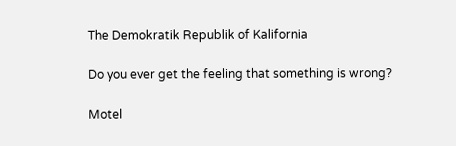The Demokratik Republik of Kalifornia

Do you ever get the feeling that something is wrong?

Motel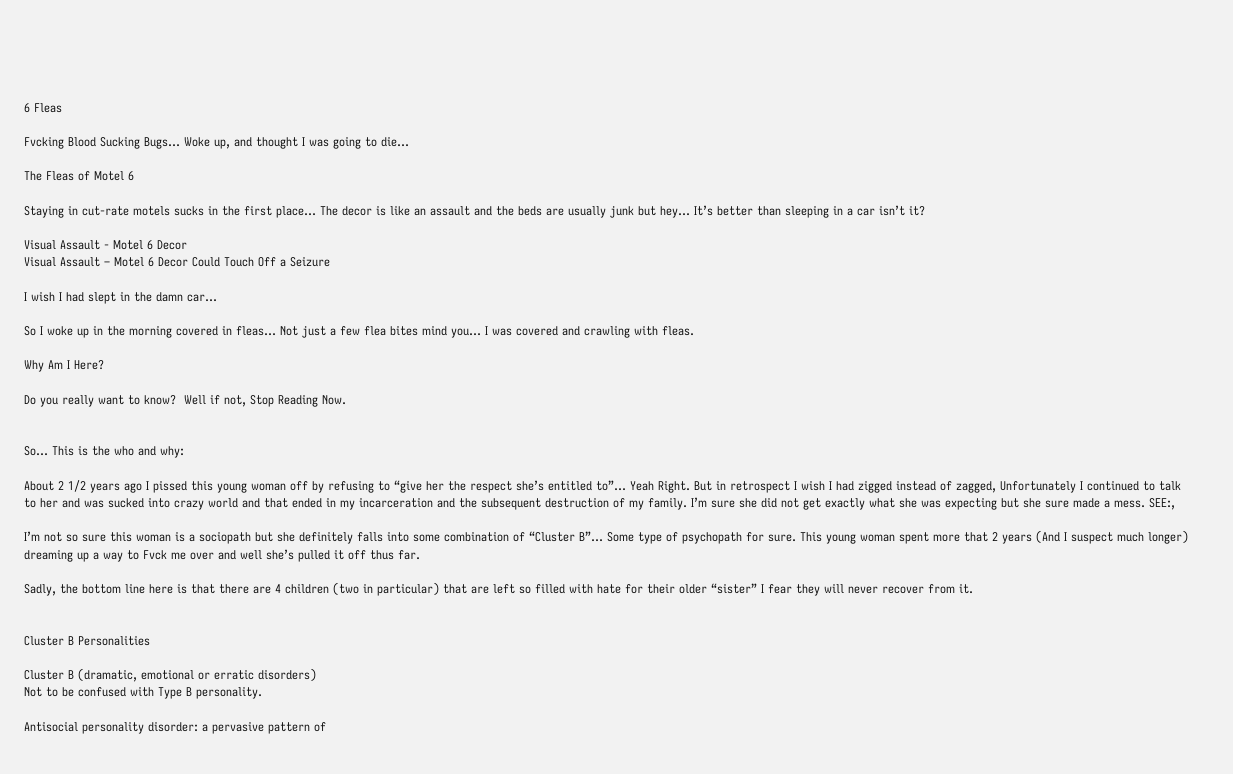6 Fleas

Fvcking Blood Sucking Bugs… Woke up, and thought I was going to die…

The Fleas of Motel 6

Staying in cut-rate motels sucks in the first place… The decor is like an assault and the beds are usually junk but hey… It’s better than sleeping in a car isn’t it?

Visual Assault - Motel 6 Decor
Visual Assault – Motel 6 Decor Could Touch Off a Seizure

I wish I had slept in the damn car…

So I woke up in the morning covered in fleas… Not just a few flea bites mind you… I was covered and crawling with fleas.

Why Am I Here?

Do you really want to know?  Well if not, Stop Reading Now.


So… This is the who and why:

About 2 1/2 years ago I pissed this young woman off by refusing to “give her the respect she’s entitled to”… Yeah Right. But in retrospect I wish I had zigged instead of zagged, Unfortunately I continued to talk to her and was sucked into crazy world and that ended in my incarceration and the subsequent destruction of my family. I’m sure she did not get exactly what she was expecting but she sure made a mess. SEE:,

I’m not so sure this woman is a sociopath but she definitely falls into some combination of “Cluster B”… Some type of psychopath for sure. This young woman spent more that 2 years (And I suspect much longer) dreaming up a way to Fvck me over and well she’s pulled it off thus far.

Sadly, the bottom line here is that there are 4 children (two in particular) that are left so filled with hate for their older “sister” I fear they will never recover from it.


Cluster B Personalities

Cluster B (dramatic, emotional or erratic disorders)
Not to be confused with Type B personality.

Antisocial personality disorder: a pervasive pattern of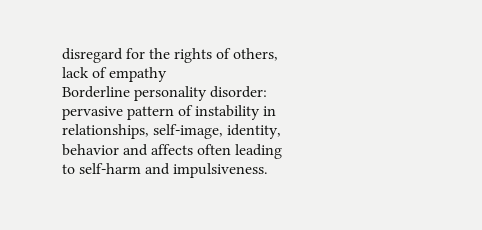disregard for the rights of others, lack of empathy
Borderline personality disorder: pervasive pattern of instability in relationships, self-image, identity, behavior and affects often leading to self-harm and impulsiveness.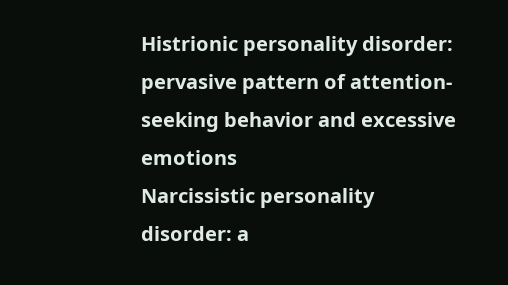Histrionic personality disorder: pervasive pattern of attention-seeking behavior and excessive emotions
Narcissistic personality disorder: a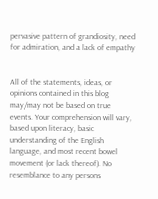pervasive pattern of grandiosity, need for admiration, and a lack of empathy


All of the statements, ideas, or opinions contained in this blog may/may not be based on true events. Your comprehension will vary, based upon literacy, basic understanding of the English language, and most recent bowel movement (or lack thereof). No resemblance to any persons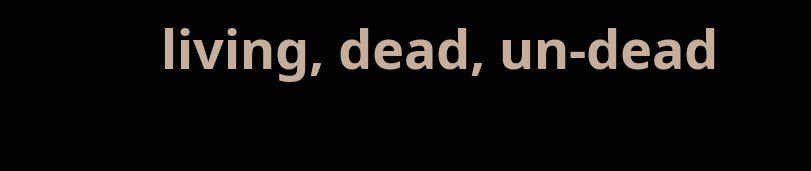living, dead, un-dead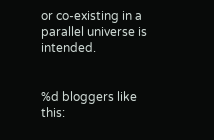or co-existing in a parallel universe is intended.


%d bloggers like this: